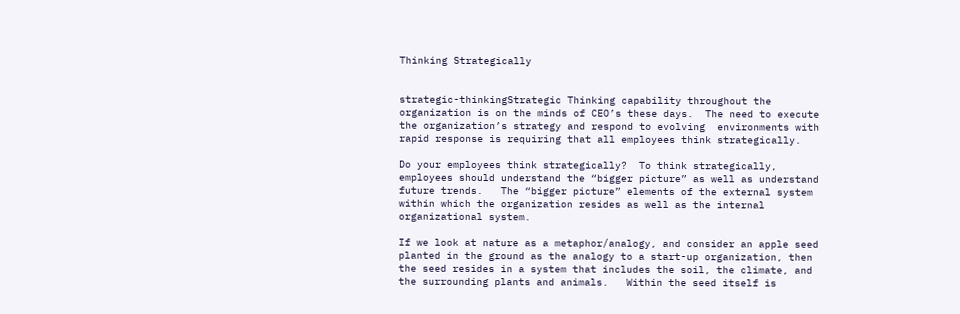Thinking Strategically


strategic-thinkingStrategic Thinking capability throughout the organization is on the minds of CEO’s these days.  The need to execute the organization’s strategy and respond to evolving  environments with rapid response is requiring that all employees think strategically.

Do your employees think strategically?  To think strategically, employees should understand the “bigger picture” as well as understand future trends.   The “bigger picture” elements of the external system within which the organization resides as well as the internal organizational system.

If we look at nature as a metaphor/analogy, and consider an apple seed planted in the ground as the analogy to a start-up organization, then the seed resides in a system that includes the soil, the climate, and the surrounding plants and animals.   Within the seed itself is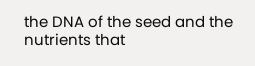the DNA of the seed and the nutrients that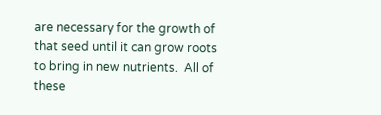are necessary for the growth of that seed until it can grow roots to bring in new nutrients.  All of these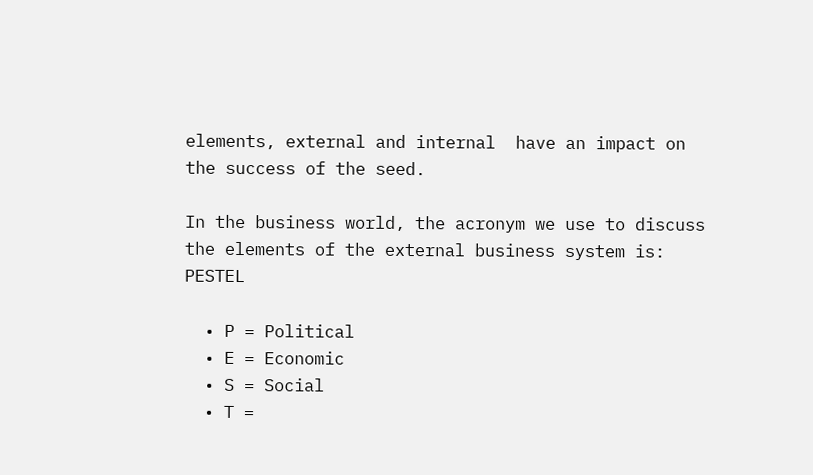elements, external and internal  have an impact on the success of the seed.

In the business world, the acronym we use to discuss the elements of the external business system is: PESTEL

  • P = Political
  • E = Economic
  • S = Social
  • T =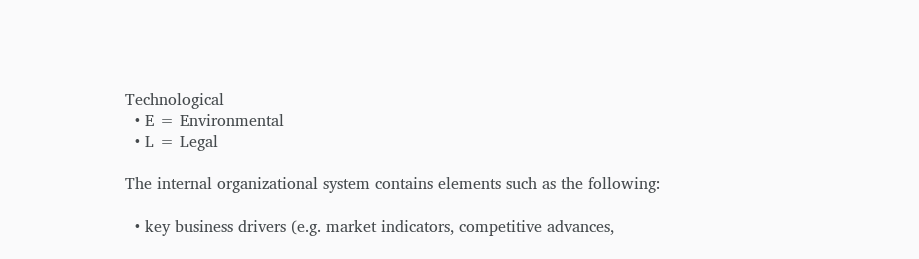Technological
  • E = Environmental
  • L = Legal

The internal organizational system contains elements such as the following:

  • key business drivers (e.g. market indicators, competitive advances,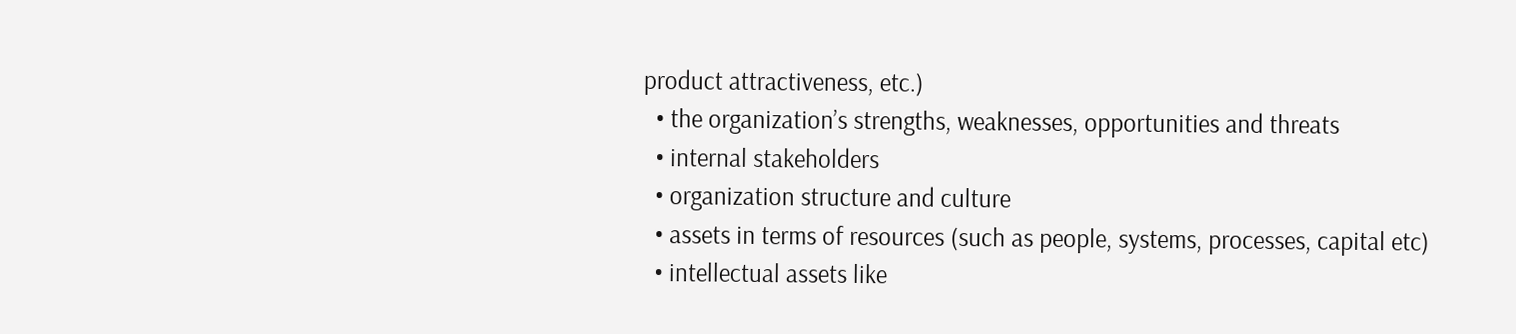product attractiveness, etc.)
  • the organization’s strengths, weaknesses, opportunities and threats
  • internal stakeholders
  • organization structure and culture
  • assets in terms of resources (such as people, systems, processes, capital etc)
  • intellectual assets like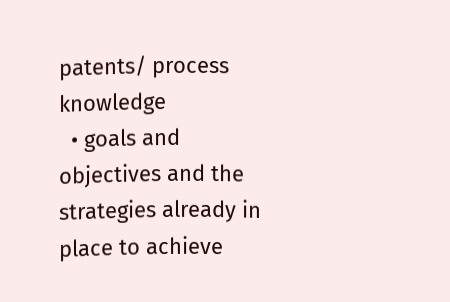patents/ process knowledge
  • goals and objectives and the strategies already in place to achieve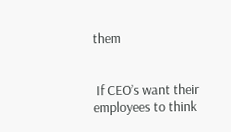them


 If CEO’s want their employees to think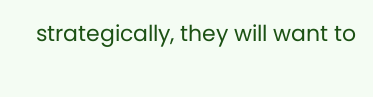strategically, they will want to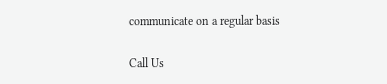communicate on a regular basis

Call Us